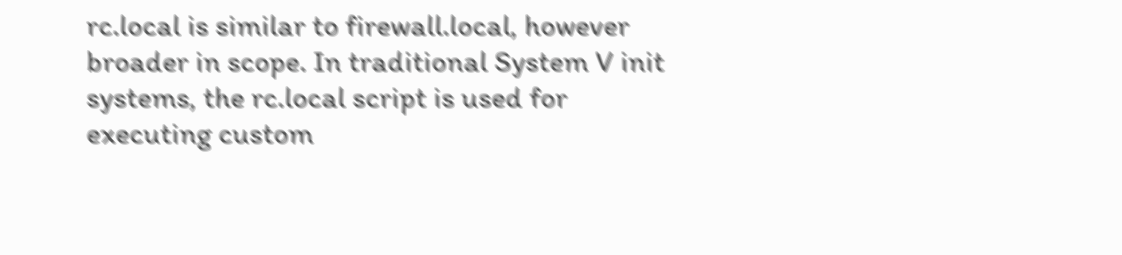rc.local is similar to firewall.local, however broader in scope. In traditional System V init systems, the rc.local script is used for executing custom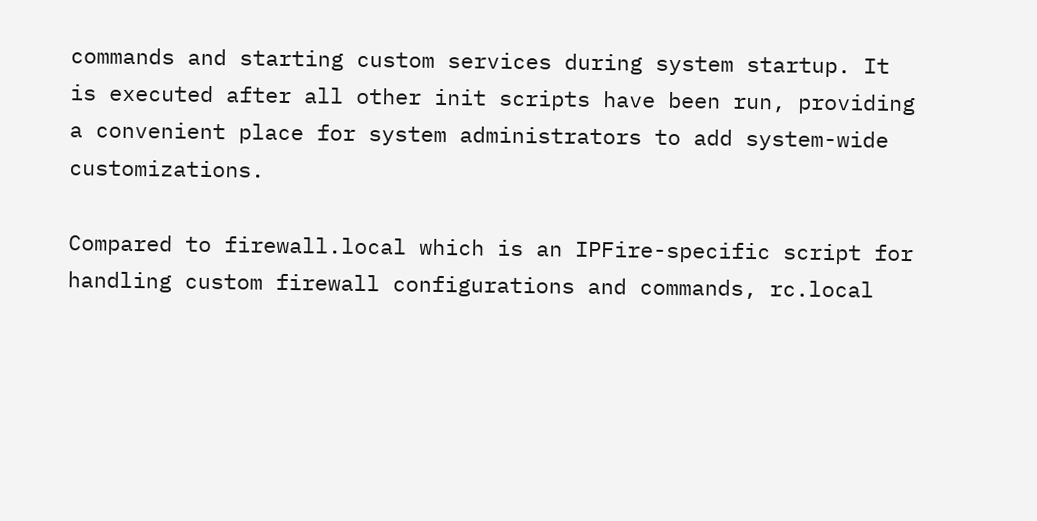commands and starting custom services during system startup. It is executed after all other init scripts have been run, providing a convenient place for system administrators to add system-wide customizations.

Compared to firewall.local which is an IPFire-specific script for handling custom firewall configurations and commands, rc.local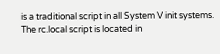is a traditional script in all System V init systems. The rc.local script is located in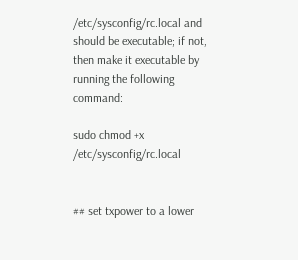/etc/sysconfig/rc.local and should be executable; if not, then make it executable by running the following command:

sudo chmod +x /etc/sysconfig/rc.local


## set txpower to a lower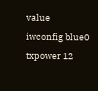value
iwconfig blue0 txpower 12